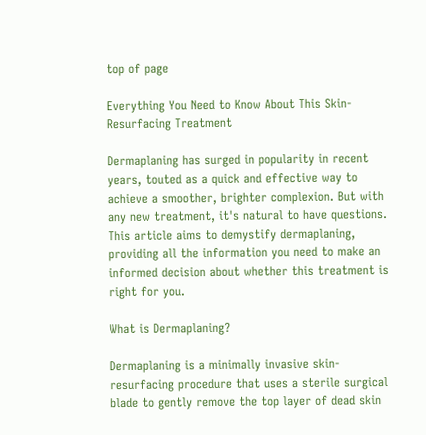top of page

Everything You Need to Know About This Skin-Resurfacing Treatment

Dermaplaning has surged in popularity in recent years, touted as a quick and effective way to achieve a smoother, brighter complexion. But with any new treatment, it's natural to have questions. This article aims to demystify dermaplaning, providing all the information you need to make an informed decision about whether this treatment is right for you.

What is Dermaplaning?

Dermaplaning is a minimally invasive skin-resurfacing procedure that uses a sterile surgical blade to gently remove the top layer of dead skin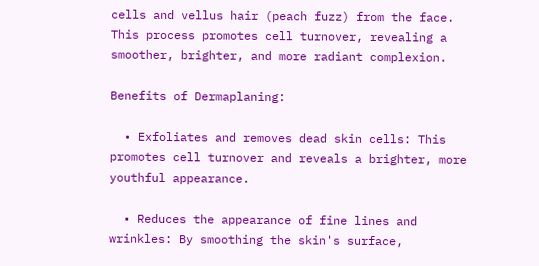cells and vellus hair (peach fuzz) from the face. This process promotes cell turnover, revealing a smoother, brighter, and more radiant complexion.

Benefits of Dermaplaning:

  • Exfoliates and removes dead skin cells: This promotes cell turnover and reveals a brighter, more youthful appearance.

  • Reduces the appearance of fine lines and wrinkles: By smoothing the skin's surface,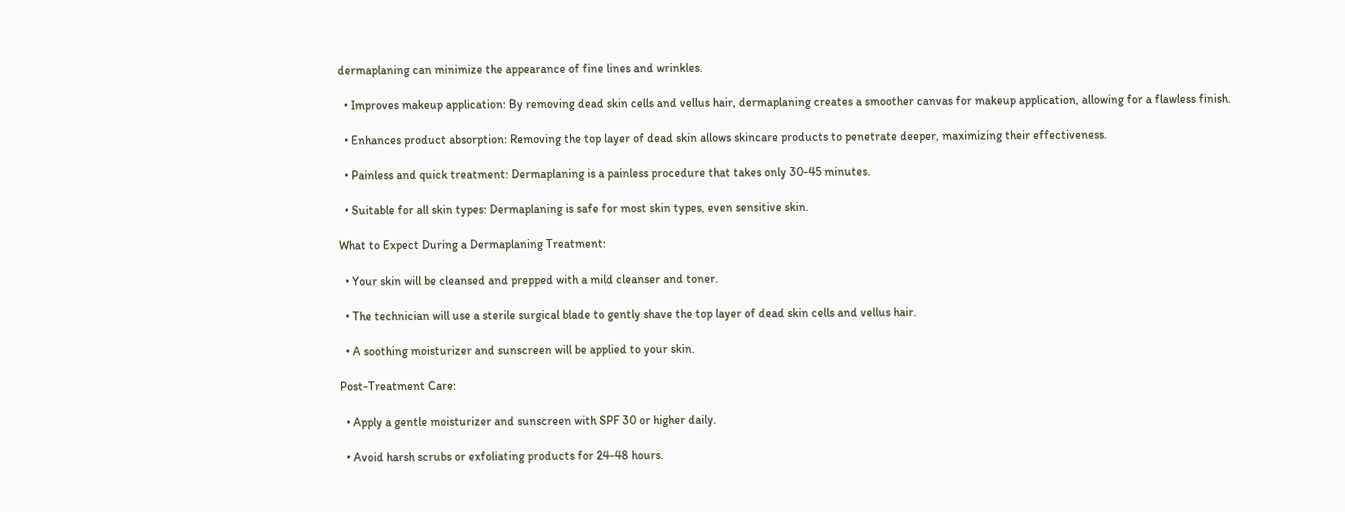dermaplaning can minimize the appearance of fine lines and wrinkles.

  • Improves makeup application: By removing dead skin cells and vellus hair, dermaplaning creates a smoother canvas for makeup application, allowing for a flawless finish.

  • Enhances product absorption: Removing the top layer of dead skin allows skincare products to penetrate deeper, maximizing their effectiveness.

  • Painless and quick treatment: Dermaplaning is a painless procedure that takes only 30-45 minutes.

  • Suitable for all skin types: Dermaplaning is safe for most skin types, even sensitive skin.

What to Expect During a Dermaplaning Treatment:

  • Your skin will be cleansed and prepped with a mild cleanser and toner.

  • The technician will use a sterile surgical blade to gently shave the top layer of dead skin cells and vellus hair.

  • A soothing moisturizer and sunscreen will be applied to your skin.

Post-Treatment Care:

  • Apply a gentle moisturizer and sunscreen with SPF 30 or higher daily.

  • Avoid harsh scrubs or exfoliating products for 24-48 hours.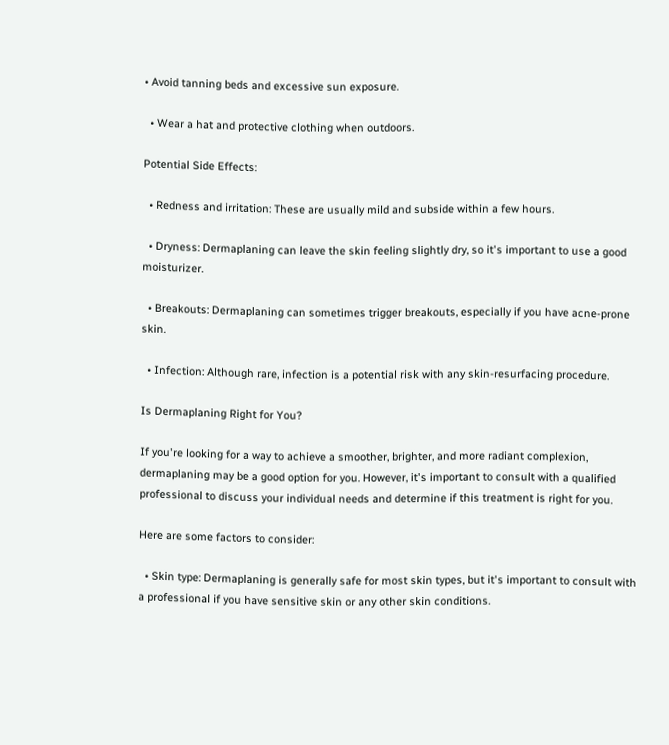• Avoid tanning beds and excessive sun exposure.

  • Wear a hat and protective clothing when outdoors.

Potential Side Effects:

  • Redness and irritation: These are usually mild and subside within a few hours.

  • Dryness: Dermaplaning can leave the skin feeling slightly dry, so it's important to use a good moisturizer.

  • Breakouts: Dermaplaning can sometimes trigger breakouts, especially if you have acne-prone skin.

  • Infection: Although rare, infection is a potential risk with any skin-resurfacing procedure.

Is Dermaplaning Right for You?

If you're looking for a way to achieve a smoother, brighter, and more radiant complexion, dermaplaning may be a good option for you. However, it's important to consult with a qualified professional to discuss your individual needs and determine if this treatment is right for you.

Here are some factors to consider:

  • Skin type: Dermaplaning is generally safe for most skin types, but it's important to consult with a professional if you have sensitive skin or any other skin conditions.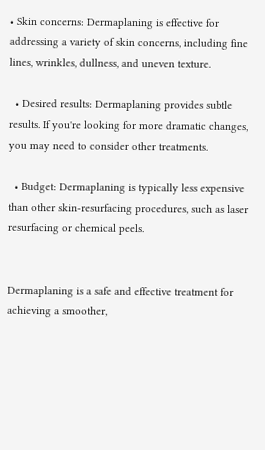• Skin concerns: Dermaplaning is effective for addressing a variety of skin concerns, including fine lines, wrinkles, dullness, and uneven texture.

  • Desired results: Dermaplaning provides subtle results. If you're looking for more dramatic changes, you may need to consider other treatments.

  • Budget: Dermaplaning is typically less expensive than other skin-resurfacing procedures, such as laser resurfacing or chemical peels.


Dermaplaning is a safe and effective treatment for achieving a smoother,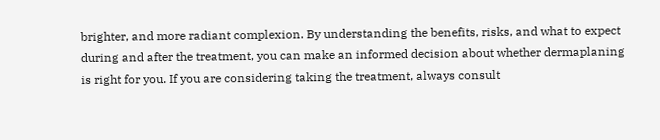brighter, and more radiant complexion. By understanding the benefits, risks, and what to expect during and after the treatment, you can make an informed decision about whether dermaplaning is right for you. If you are considering taking the treatment, always consult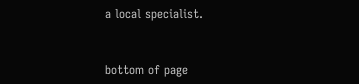a local specialist.


bottom of page